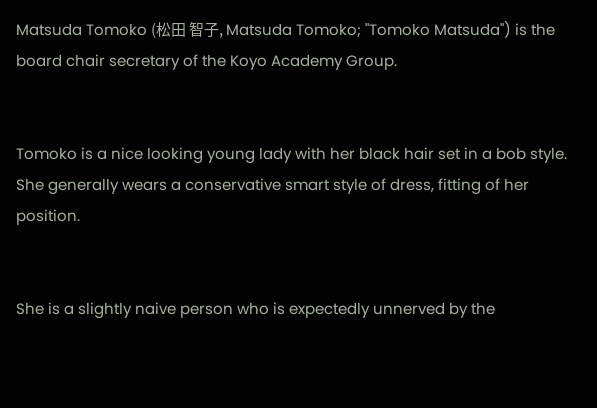Matsuda Tomoko (松田 智子, Matsuda Tomoko; "Tomoko Matsuda") is the board chair secretary of the Koyo Academy Group.


Tomoko is a nice looking young lady with her black hair set in a bob style. She generally wears a conservative smart style of dress, fitting of her position.


She is a slightly naive person who is expectedly unnerved by the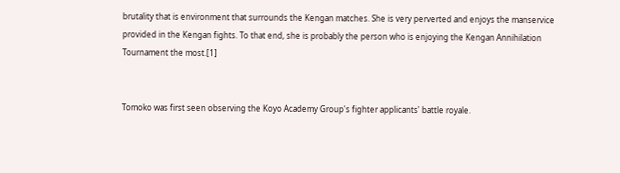brutality that is environment that surrounds the Kengan matches. She is very perverted and enjoys the manservice provided in the Kengan fights. To that end, she is probably the person who is enjoying the Kengan Annihilation Tournament the most.[1]


Tomoko was first seen observing the Koyo Academy Group's fighter applicants' battle royale.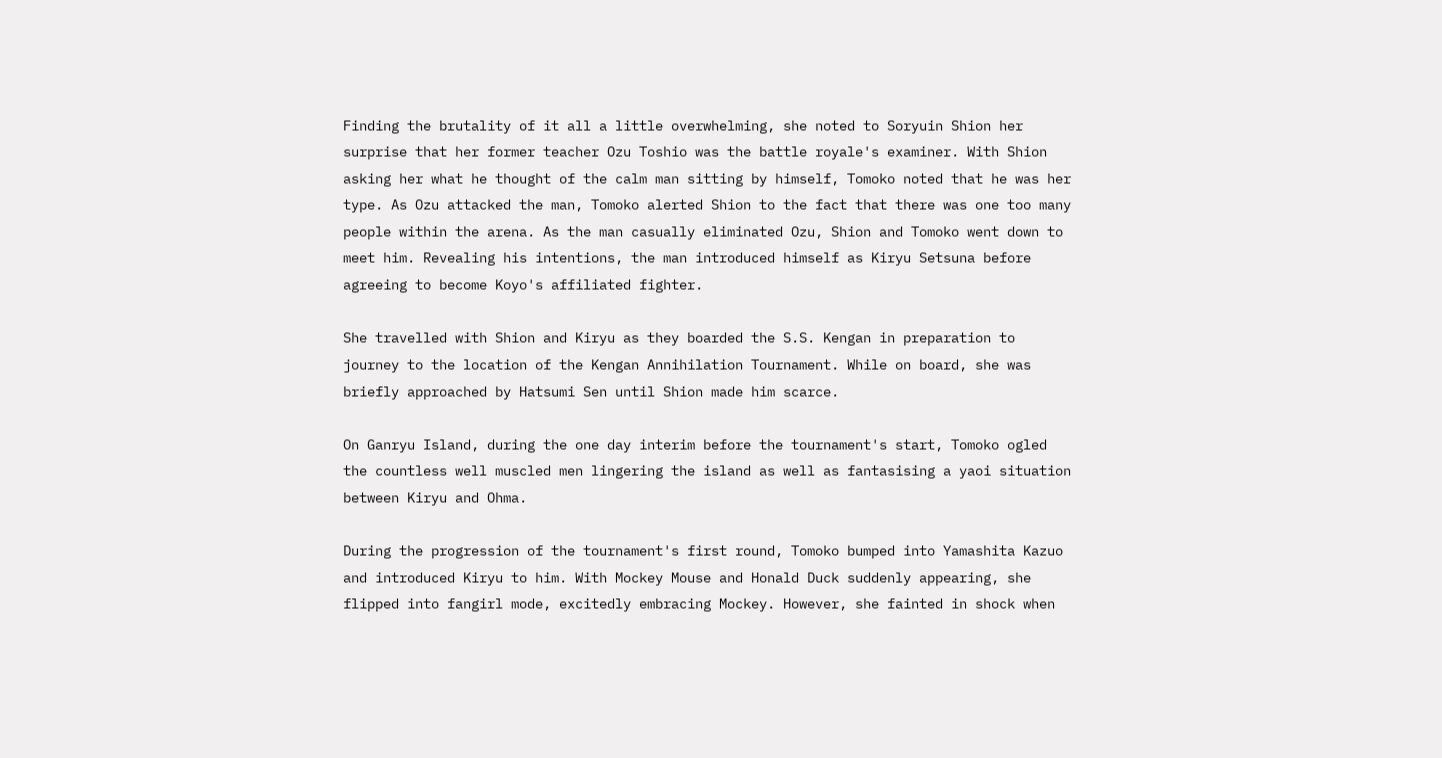Finding the brutality of it all a little overwhelming, she noted to Soryuin Shion her surprise that her former teacher Ozu Toshio was the battle royale's examiner. With Shion asking her what he thought of the calm man sitting by himself, Tomoko noted that he was her type. As Ozu attacked the man, Tomoko alerted Shion to the fact that there was one too many people within the arena. As the man casually eliminated Ozu, Shion and Tomoko went down to meet him. Revealing his intentions, the man introduced himself as Kiryu Setsuna before agreeing to become Koyo's affiliated fighter.

She travelled with Shion and Kiryu as they boarded the S.S. Kengan in preparation to journey to the location of the Kengan Annihilation Tournament. While on board, she was briefly approached by Hatsumi Sen until Shion made him scarce.

On Ganryu Island, during the one day interim before the tournament's start, Tomoko ogled the countless well muscled men lingering the island as well as fantasising a yaoi situation between Kiryu and Ohma.

During the progression of the tournament's first round, Tomoko bumped into Yamashita Kazuo and introduced Kiryu to him. With Mockey Mouse and Honald Duck suddenly appearing, she flipped into fangirl mode, excitedly embracing Mockey. However, she fainted in shock when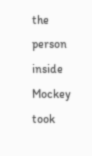the person inside Mockey took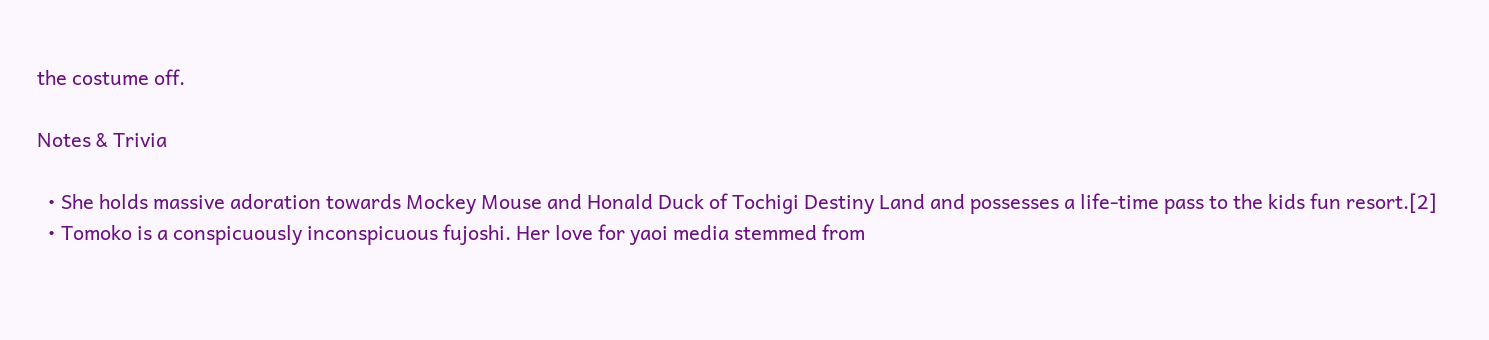the costume off.

Notes & Trivia

  • She holds massive adoration towards Mockey Mouse and Honald Duck of Tochigi Destiny Land and possesses a life-time pass to the kids fun resort.[2]
  • Tomoko is a conspicuously inconspicuous fujoshi. Her love for yaoi media stemmed from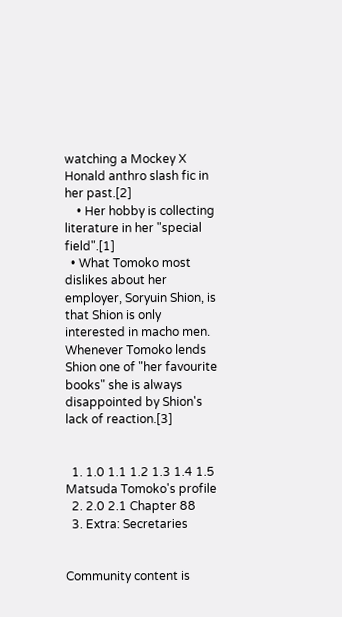watching a Mockey X Honald anthro slash fic in her past.[2]
    • Her hobby is collecting literature in her "special field".[1]
  • What Tomoko most dislikes about her employer, Soryuin Shion, is that Shion is only interested in macho men. Whenever Tomoko lends Shion one of "her favourite books" she is always disappointed by Shion's lack of reaction.[3]


  1. 1.0 1.1 1.2 1.3 1.4 1.5 Matsuda Tomoko's profile
  2. 2.0 2.1 Chapter 88
  3. Extra: Secretaries


Community content is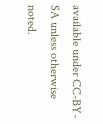available under CC-BY-SA unless otherwise noted.